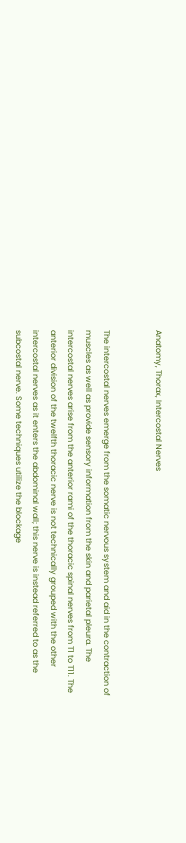Anatomy, Thorax, Intercostal Nerves


The intercostal nerves emerge from the somatic nervous system and aid in the contraction of muscles as well as provide sensory information from the skin and parietal pleura. The intercostal nerves arise from the anterior rami of the thoracic spinal nerves from T1 to T11. The anterior division of the twelfth thoracic nerve is not technically grouped with the other intercostal nerves as it enters the abdominal wall; this nerve is instead referred to as the subcostal nerve. Some techniques utilize the blockage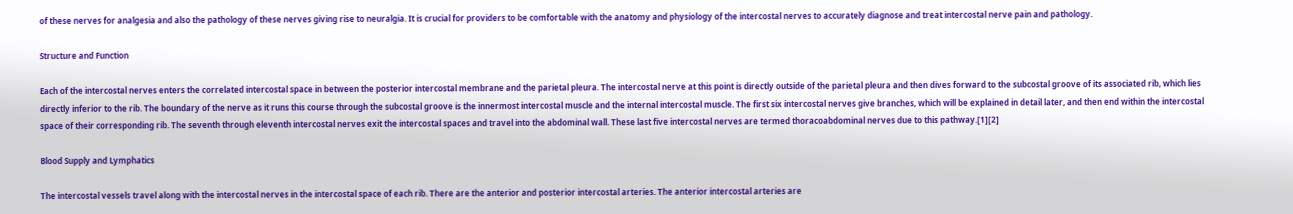of these nerves for analgesia and also the pathology of these nerves giving rise to neuralgia. It is crucial for providers to be comfortable with the anatomy and physiology of the intercostal nerves to accurately diagnose and treat intercostal nerve pain and pathology.

Structure and Function

Each of the intercostal nerves enters the correlated intercostal space in between the posterior intercostal membrane and the parietal pleura. The intercostal nerve at this point is directly outside of the parietal pleura and then dives forward to the subcostal groove of its associated rib, which lies directly inferior to the rib. The boundary of the nerve as it runs this course through the subcostal groove is the innermost intercostal muscle and the internal intercostal muscle. The first six intercostal nerves give branches, which will be explained in detail later, and then end within the intercostal space of their corresponding rib. The seventh through eleventh intercostal nerves exit the intercostal spaces and travel into the abdominal wall. These last five intercostal nerves are termed thoracoabdominal nerves due to this pathway.[1][2]

Blood Supply and Lymphatics

The intercostal vessels travel along with the intercostal nerves in the intercostal space of each rib. There are the anterior and posterior intercostal arteries. The anterior intercostal arteries are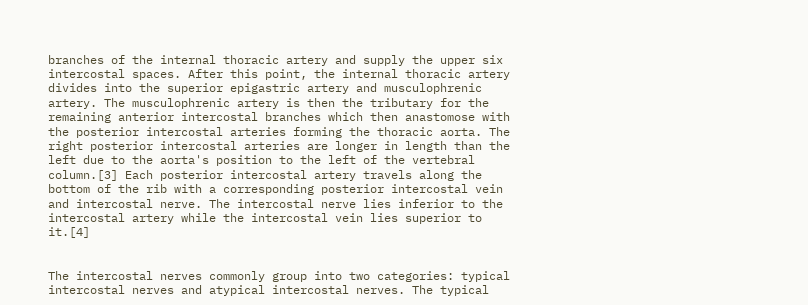branches of the internal thoracic artery and supply the upper six intercostal spaces. After this point, the internal thoracic artery divides into the superior epigastric artery and musculophrenic artery. The musculophrenic artery is then the tributary for the remaining anterior intercostal branches which then anastomose with the posterior intercostal arteries forming the thoracic aorta. The right posterior intercostal arteries are longer in length than the left due to the aorta's position to the left of the vertebral column.[3] Each posterior intercostal artery travels along the bottom of the rib with a corresponding posterior intercostal vein and intercostal nerve. The intercostal nerve lies inferior to the intercostal artery while the intercostal vein lies superior to it.[4]


The intercostal nerves commonly group into two categories: typical intercostal nerves and atypical intercostal nerves. The typical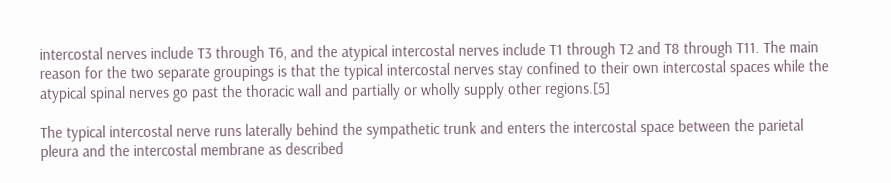intercostal nerves include T3 through T6, and the atypical intercostal nerves include T1 through T2 and T8 through T11. The main reason for the two separate groupings is that the typical intercostal nerves stay confined to their own intercostal spaces while the atypical spinal nerves go past the thoracic wall and partially or wholly supply other regions.[5]

The typical intercostal nerve runs laterally behind the sympathetic trunk and enters the intercostal space between the parietal pleura and the intercostal membrane as described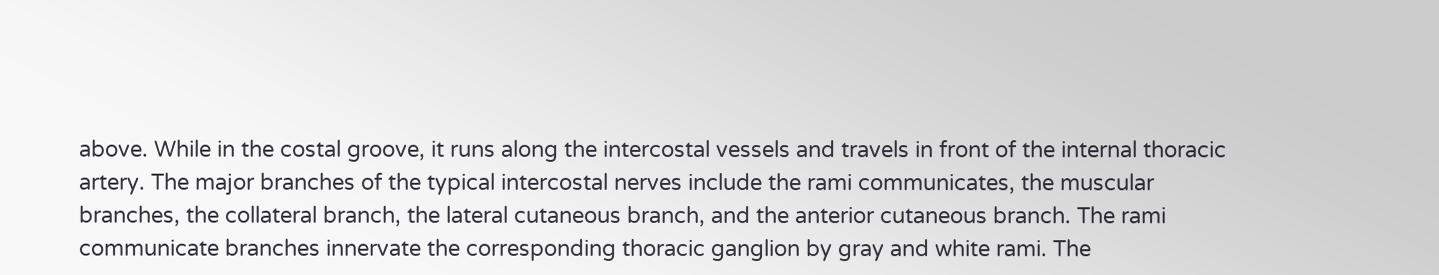above. While in the costal groove, it runs along the intercostal vessels and travels in front of the internal thoracic artery. The major branches of the typical intercostal nerves include the rami communicates, the muscular branches, the collateral branch, the lateral cutaneous branch, and the anterior cutaneous branch. The rami communicate branches innervate the corresponding thoracic ganglion by gray and white rami. The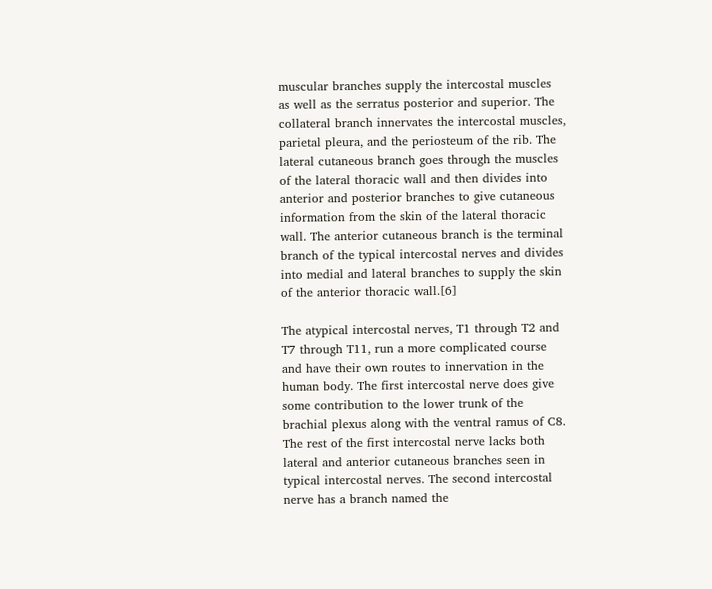muscular branches supply the intercostal muscles as well as the serratus posterior and superior. The collateral branch innervates the intercostal muscles, parietal pleura, and the periosteum of the rib. The lateral cutaneous branch goes through the muscles of the lateral thoracic wall and then divides into anterior and posterior branches to give cutaneous information from the skin of the lateral thoracic wall. The anterior cutaneous branch is the terminal branch of the typical intercostal nerves and divides into medial and lateral branches to supply the skin of the anterior thoracic wall.[6]

The atypical intercostal nerves, T1 through T2 and T7 through T11, run a more complicated course and have their own routes to innervation in the human body. The first intercostal nerve does give some contribution to the lower trunk of the brachial plexus along with the ventral ramus of C8. The rest of the first intercostal nerve lacks both lateral and anterior cutaneous branches seen in typical intercostal nerves. The second intercostal nerve has a branch named the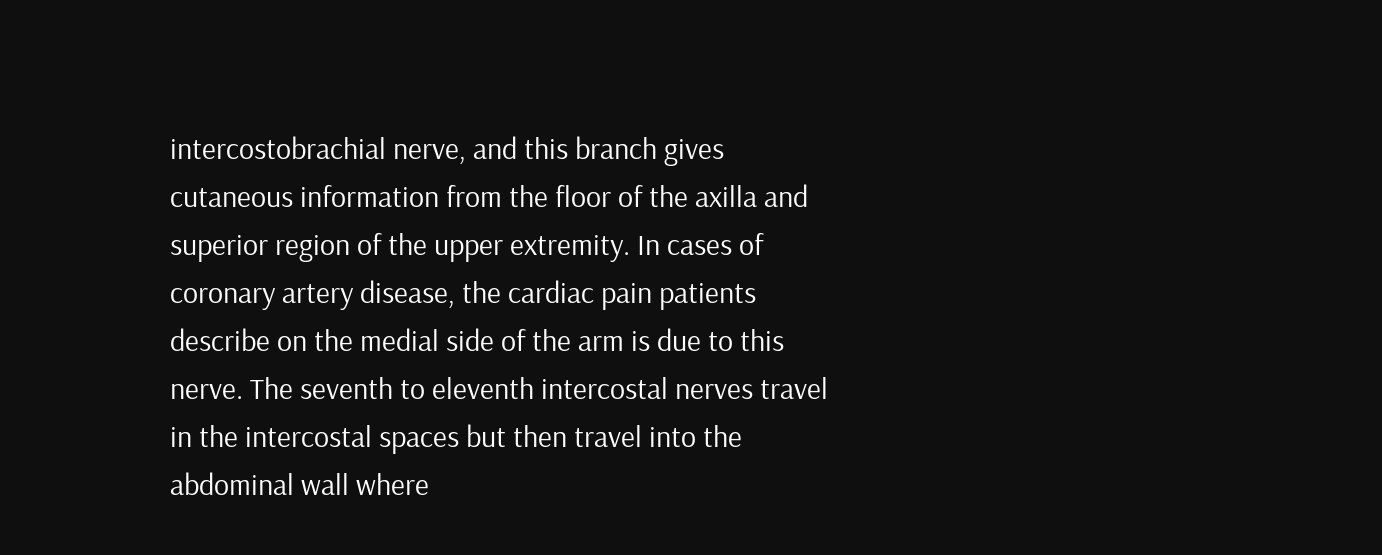intercostobrachial nerve, and this branch gives cutaneous information from the floor of the axilla and superior region of the upper extremity. In cases of coronary artery disease, the cardiac pain patients describe on the medial side of the arm is due to this nerve. The seventh to eleventh intercostal nerves travel in the intercostal spaces but then travel into the abdominal wall where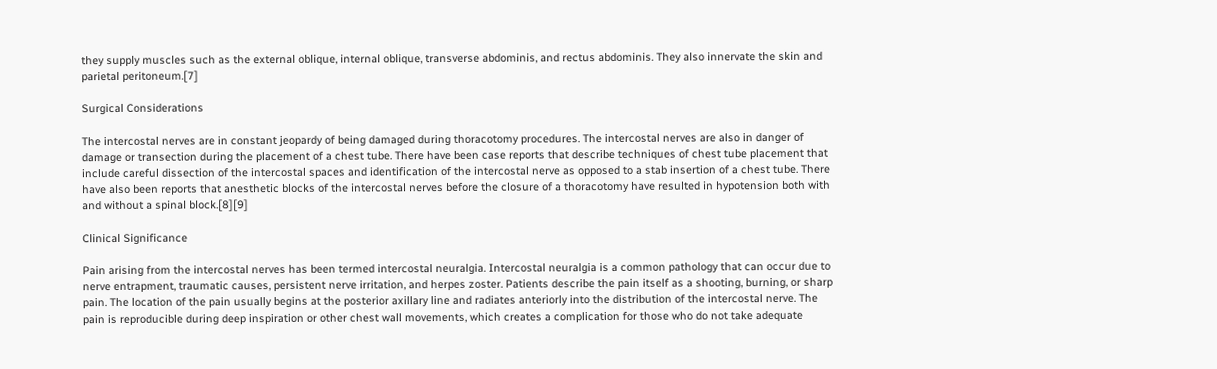they supply muscles such as the external oblique, internal oblique, transverse abdominis, and rectus abdominis. They also innervate the skin and parietal peritoneum.[7]

Surgical Considerations

The intercostal nerves are in constant jeopardy of being damaged during thoracotomy procedures. The intercostal nerves are also in danger of damage or transection during the placement of a chest tube. There have been case reports that describe techniques of chest tube placement that include careful dissection of the intercostal spaces and identification of the intercostal nerve as opposed to a stab insertion of a chest tube. There have also been reports that anesthetic blocks of the intercostal nerves before the closure of a thoracotomy have resulted in hypotension both with and without a spinal block.[8][9]

Clinical Significance

Pain arising from the intercostal nerves has been termed intercostal neuralgia. Intercostal neuralgia is a common pathology that can occur due to nerve entrapment, traumatic causes, persistent nerve irritation, and herpes zoster. Patients describe the pain itself as a shooting, burning, or sharp pain. The location of the pain usually begins at the posterior axillary line and radiates anteriorly into the distribution of the intercostal nerve. The pain is reproducible during deep inspiration or other chest wall movements, which creates a complication for those who do not take adequate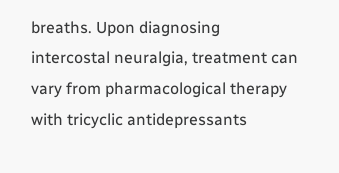breaths. Upon diagnosing intercostal neuralgia, treatment can vary from pharmacological therapy with tricyclic antidepressants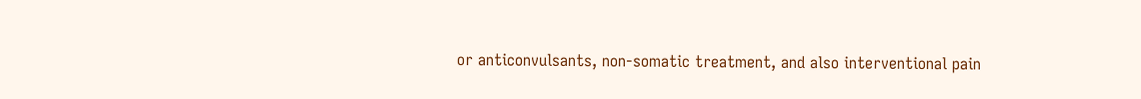or anticonvulsants, non-somatic treatment, and also interventional pain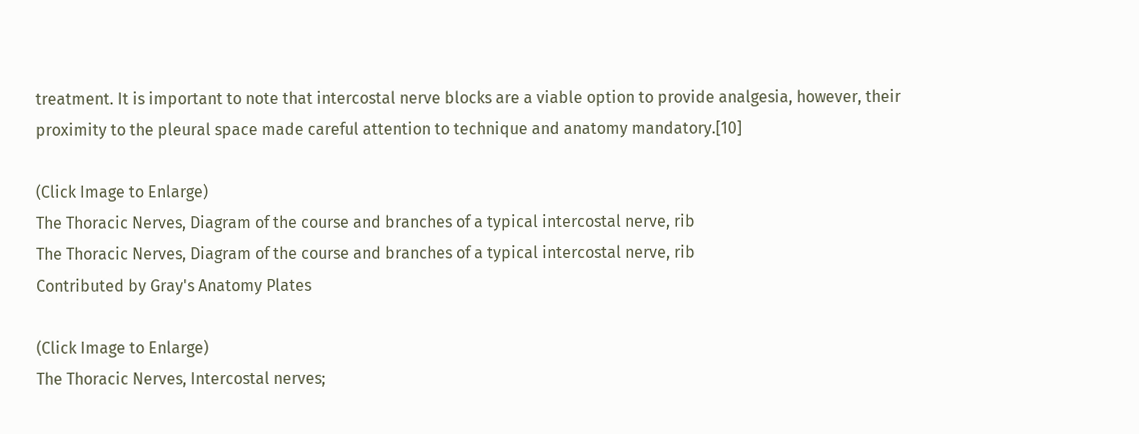treatment. It is important to note that intercostal nerve blocks are a viable option to provide analgesia, however, their proximity to the pleural space made careful attention to technique and anatomy mandatory.[10]

(Click Image to Enlarge)
The Thoracic Nerves, Diagram of the course and branches of a typical intercostal nerve, rib
The Thoracic Nerves, Diagram of the course and branches of a typical intercostal nerve, rib
Contributed by Gray's Anatomy Plates

(Click Image to Enlarge)
The Thoracic Nerves, Intercostal nerves;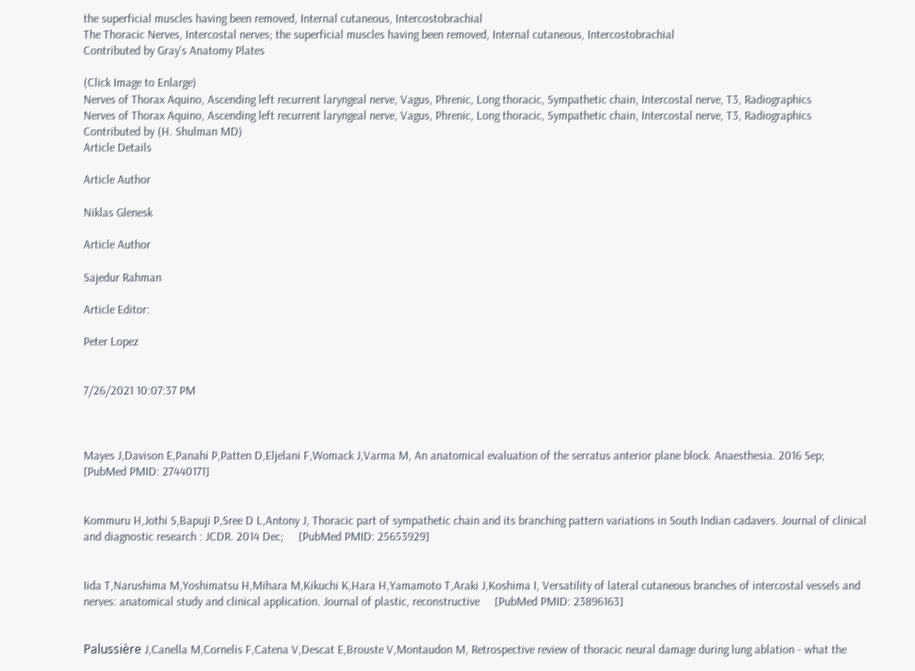the superficial muscles having been removed, Internal cutaneous, Intercostobrachial
The Thoracic Nerves, Intercostal nerves; the superficial muscles having been removed, Internal cutaneous, Intercostobrachial
Contributed by Gray's Anatomy Plates

(Click Image to Enlarge)
Nerves of Thorax Aquino, Ascending left recurrent laryngeal nerve, Vagus, Phrenic, Long thoracic, Sympathetic chain, Intercostal nerve, T3, Radiographics
Nerves of Thorax Aquino, Ascending left recurrent laryngeal nerve, Vagus, Phrenic, Long thoracic, Sympathetic chain, Intercostal nerve, T3, Radiographics
Contributed by (H. Shulman MD)
Article Details

Article Author

Niklas Glenesk

Article Author

Sajedur Rahman

Article Editor:

Peter Lopez


7/26/2021 10:07:37 PM



Mayes J,Davison E,Panahi P,Patten D,Eljelani F,Womack J,Varma M, An anatomical evaluation of the serratus anterior plane block. Anaesthesia. 2016 Sep;     [PubMed PMID: 27440171]


Kommuru H,Jothi S,Bapuji P,Sree D L,Antony J, Thoracic part of sympathetic chain and its branching pattern variations in South Indian cadavers. Journal of clinical and diagnostic research : JCDR. 2014 Dec;     [PubMed PMID: 25653929]


Iida T,Narushima M,Yoshimatsu H,Mihara M,Kikuchi K,Hara H,Yamamoto T,Araki J,Koshima I, Versatility of lateral cutaneous branches of intercostal vessels and nerves: anatomical study and clinical application. Journal of plastic, reconstructive     [PubMed PMID: 23896163]


Palussière J,Canella M,Cornelis F,Catena V,Descat E,Brouste V,Montaudon M, Retrospective review of thoracic neural damage during lung ablation - what the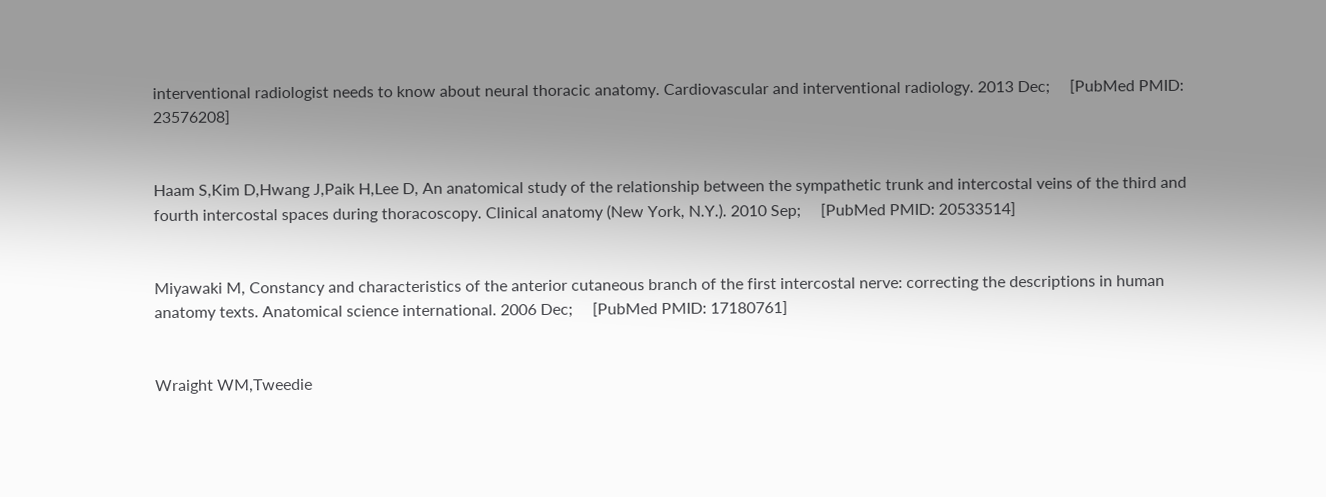interventional radiologist needs to know about neural thoracic anatomy. Cardiovascular and interventional radiology. 2013 Dec;     [PubMed PMID: 23576208]


Haam S,Kim D,Hwang J,Paik H,Lee D, An anatomical study of the relationship between the sympathetic trunk and intercostal veins of the third and fourth intercostal spaces during thoracoscopy. Clinical anatomy (New York, N.Y.). 2010 Sep;     [PubMed PMID: 20533514]


Miyawaki M, Constancy and characteristics of the anterior cutaneous branch of the first intercostal nerve: correcting the descriptions in human anatomy texts. Anatomical science international. 2006 Dec;     [PubMed PMID: 17180761]


Wraight WM,Tweedie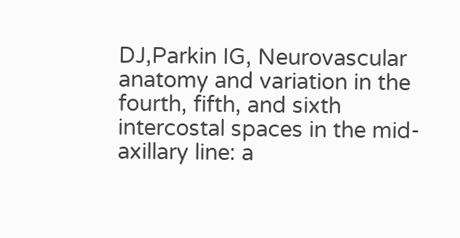DJ,Parkin IG, Neurovascular anatomy and variation in the fourth, fifth, and sixth intercostal spaces in the mid-axillary line: a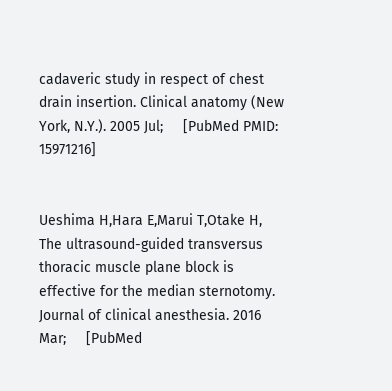cadaveric study in respect of chest drain insertion. Clinical anatomy (New York, N.Y.). 2005 Jul;     [PubMed PMID: 15971216]


Ueshima H,Hara E,Marui T,Otake H, The ultrasound-guided transversus thoracic muscle plane block is effective for the median sternotomy. Journal of clinical anesthesia. 2016 Mar;     [PubMed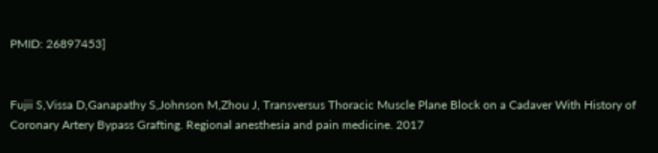PMID: 26897453]


Fujii S,Vissa D,Ganapathy S,Johnson M,Zhou J, Transversus Thoracic Muscle Plane Block on a Cadaver With History of Coronary Artery Bypass Grafting. Regional anesthesia and pain medicine. 2017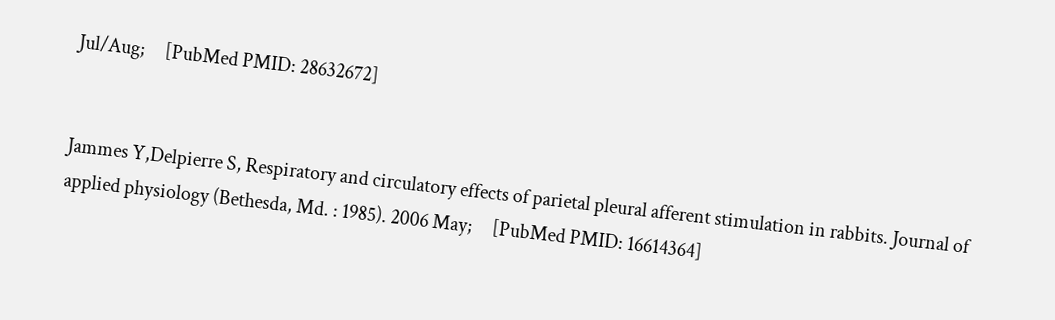Jul/Aug;     [PubMed PMID: 28632672]


Jammes Y,Delpierre S, Respiratory and circulatory effects of parietal pleural afferent stimulation in rabbits. Journal of applied physiology (Bethesda, Md. : 1985). 2006 May;     [PubMed PMID: 16614364]